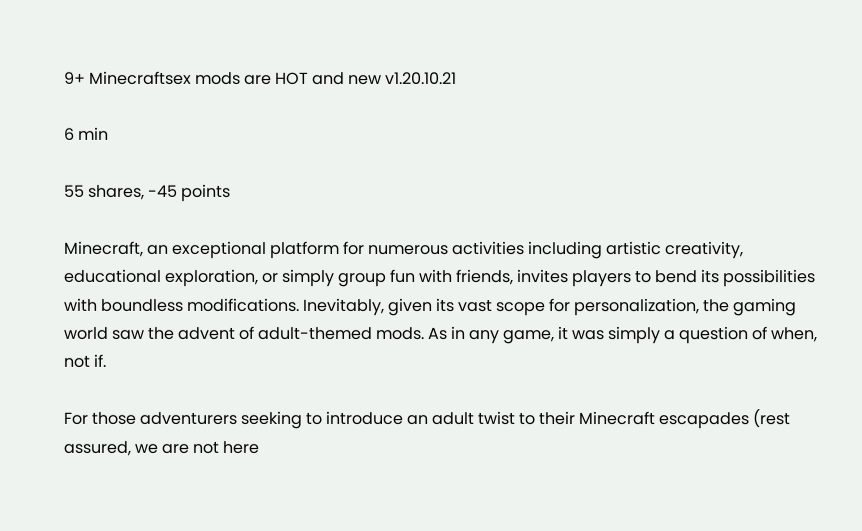9+ Minecraftsex mods are HOT and new v1.20.10.21

6 min

55 shares, -45 points

Minecraft, an exceptional platform for numerous activities including artistic creativity, educational exploration, or simply group fun with friends, invites players to bend its possibilities with boundless modifications. Inevitably, given its vast scope for personalization, the gaming world saw the advent of adult-themed mods. As in any game, it was simply a question of when, not if.

For those adventurers seeking to introduce an adult twist to their Minecraft escapades (rest assured, we are not here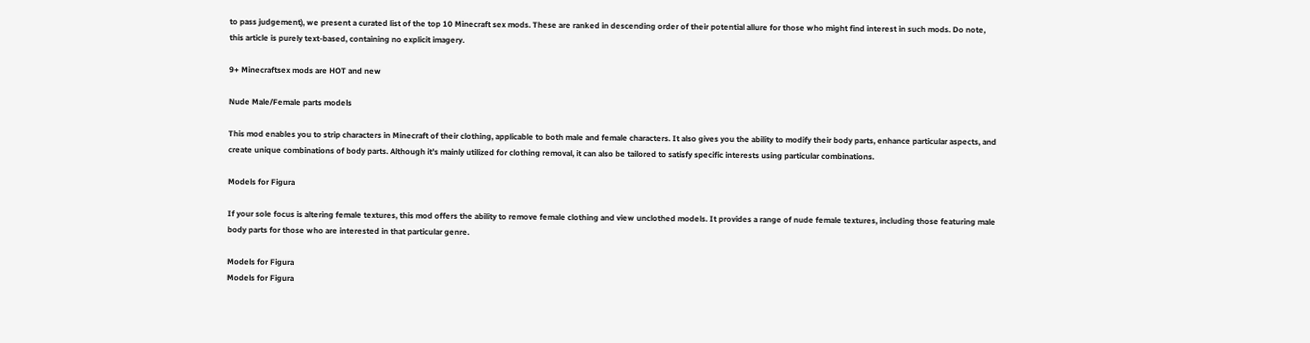to pass judgement), we present a curated list of the top 10 Minecraft sex mods. These are ranked in descending order of their potential allure for those who might find interest in such mods. Do note, this article is purely text-based, containing no explicit imagery.

9+ Minecraftsex mods are HOT and new

Nude Male/Female parts models

This mod enables you to strip characters in Minecraft of their clothing, applicable to both male and female characters. It also gives you the ability to modify their body parts, enhance particular aspects, and create unique combinations of body parts. Although it’s mainly utilized for clothing removal, it can also be tailored to satisfy specific interests using particular combinations.

Models for Figura

If your sole focus is altering female textures, this mod offers the ability to remove female clothing and view unclothed models. It provides a range of nude female textures, including those featuring male body parts for those who are interested in that particular genre.

Models for Figura
Models for Figura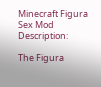Minecraft Figura Sex Mod Description:

The Figura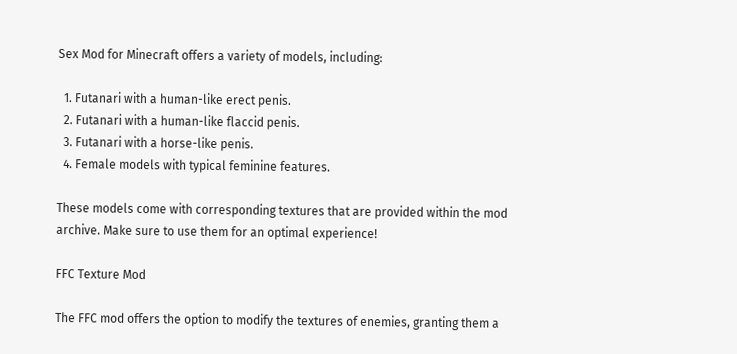Sex Mod for Minecraft offers a variety of models, including:

  1. Futanari with a human-like erect penis.
  2. Futanari with a human-like flaccid penis.
  3. Futanari with a horse-like penis.
  4. Female models with typical feminine features.

These models come with corresponding textures that are provided within the mod archive. Make sure to use them for an optimal experience!

FFC Texture Mod

The FFC mod offers the option to modify the textures of enemies, granting them a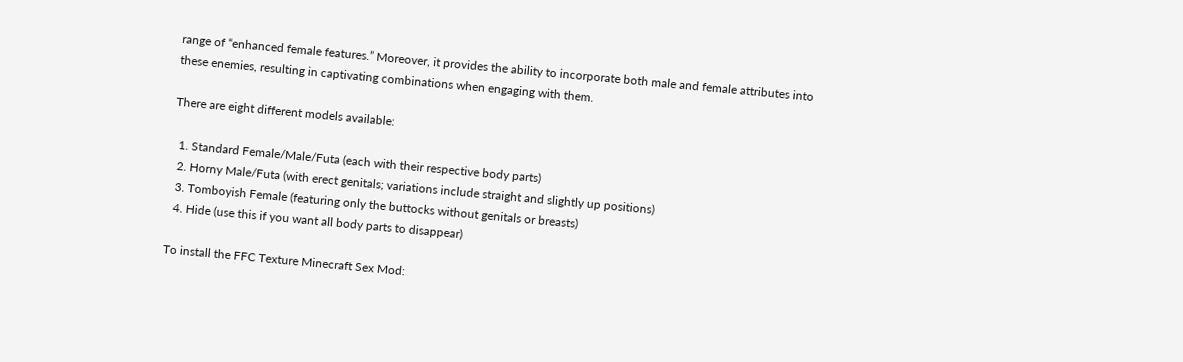range of “enhanced female features.” Moreover, it provides the ability to incorporate both male and female attributes into these enemies, resulting in captivating combinations when engaging with them.

There are eight different models available:

  1. Standard Female/Male/Futa (each with their respective body parts)
  2. Horny Male/Futa (with erect genitals; variations include straight and slightly up positions)
  3. Tomboyish Female (featuring only the buttocks without genitals or breasts)
  4. Hide (use this if you want all body parts to disappear)

To install the FFC Texture Minecraft Sex Mod: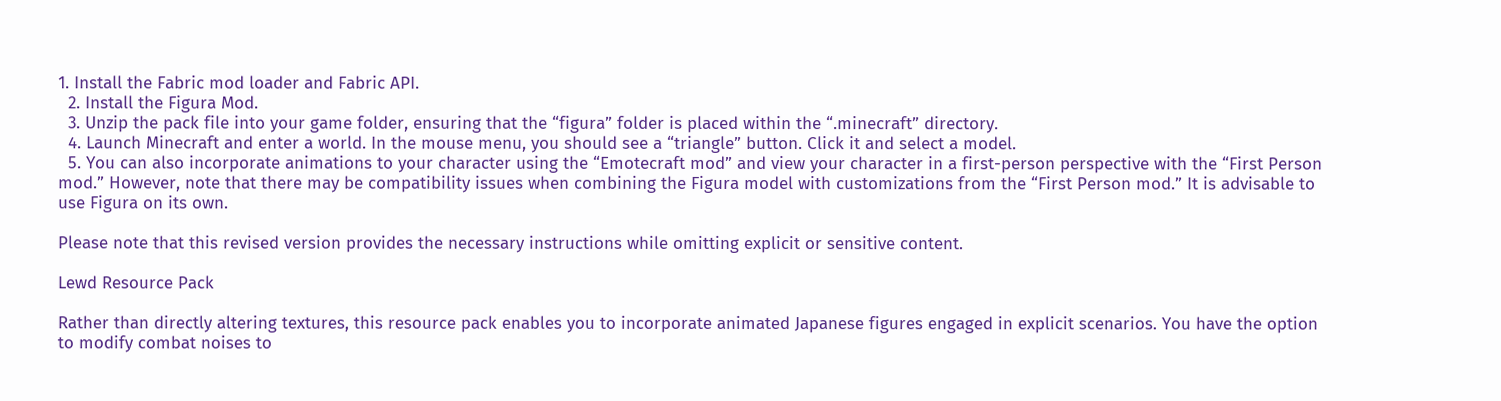1. Install the Fabric mod loader and Fabric API.
  2. Install the Figura Mod.
  3. Unzip the pack file into your game folder, ensuring that the “figura” folder is placed within the “.minecraft” directory.
  4. Launch Minecraft and enter a world. In the mouse menu, you should see a “triangle” button. Click it and select a model.
  5. You can also incorporate animations to your character using the “Emotecraft mod” and view your character in a first-person perspective with the “First Person mod.” However, note that there may be compatibility issues when combining the Figura model with customizations from the “First Person mod.” It is advisable to use Figura on its own.

Please note that this revised version provides the necessary instructions while omitting explicit or sensitive content.

Lewd Resource Pack

Rather than directly altering textures, this resource pack enables you to incorporate animated Japanese figures engaged in explicit scenarios. You have the option to modify combat noises to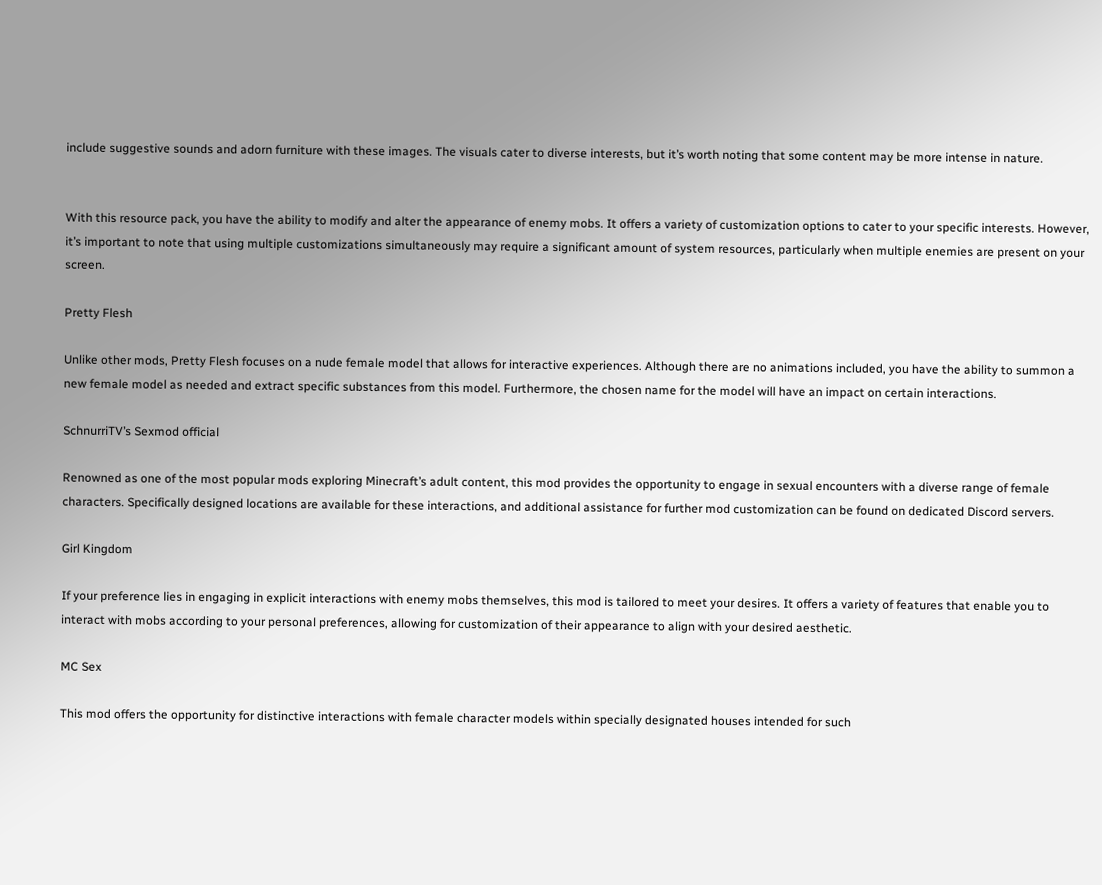include suggestive sounds and adorn furniture with these images. The visuals cater to diverse interests, but it’s worth noting that some content may be more intense in nature.


With this resource pack, you have the ability to modify and alter the appearance of enemy mobs. It offers a variety of customization options to cater to your specific interests. However, it’s important to note that using multiple customizations simultaneously may require a significant amount of system resources, particularly when multiple enemies are present on your screen.

Pretty Flesh

Unlike other mods, Pretty Flesh focuses on a nude female model that allows for interactive experiences. Although there are no animations included, you have the ability to summon a new female model as needed and extract specific substances from this model. Furthermore, the chosen name for the model will have an impact on certain interactions.

SchnurriTV’s Sexmod official

Renowned as one of the most popular mods exploring Minecraft’s adult content, this mod provides the opportunity to engage in sexual encounters with a diverse range of female characters. Specifically designed locations are available for these interactions, and additional assistance for further mod customization can be found on dedicated Discord servers.

Girl Kingdom

If your preference lies in engaging in explicit interactions with enemy mobs themselves, this mod is tailored to meet your desires. It offers a variety of features that enable you to interact with mobs according to your personal preferences, allowing for customization of their appearance to align with your desired aesthetic.

MC Sex

This mod offers the opportunity for distinctive interactions with female character models within specially designated houses intended for such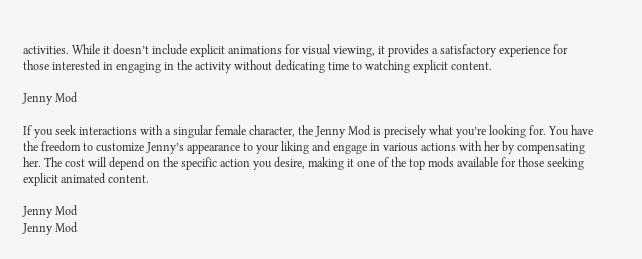activities. While it doesn’t include explicit animations for visual viewing, it provides a satisfactory experience for those interested in engaging in the activity without dedicating time to watching explicit content.

Jenny Mod

If you seek interactions with a singular female character, the Jenny Mod is precisely what you’re looking for. You have the freedom to customize Jenny’s appearance to your liking and engage in various actions with her by compensating her. The cost will depend on the specific action you desire, making it one of the top mods available for those seeking explicit animated content.

Jenny Mod
Jenny Mod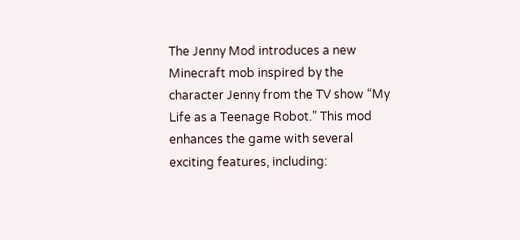The Jenny Mod introduces a new Minecraft mob inspired by the character Jenny from the TV show “My Life as a Teenage Robot.” This mod enhances the game with several exciting features, including: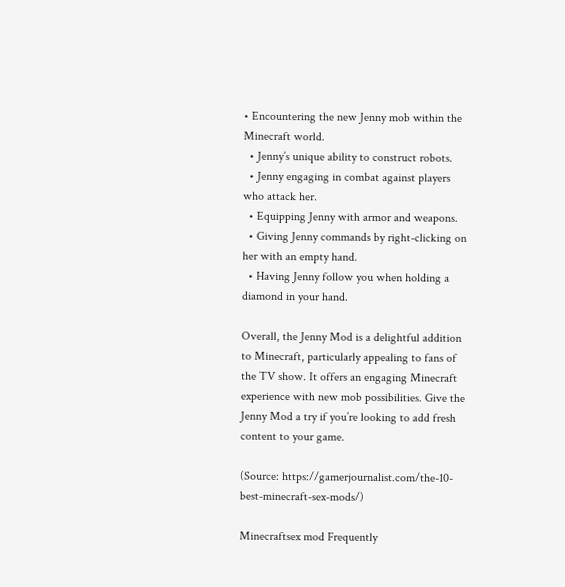• Encountering the new Jenny mob within the Minecraft world.
  • Jenny’s unique ability to construct robots.
  • Jenny engaging in combat against players who attack her.
  • Equipping Jenny with armor and weapons.
  • Giving Jenny commands by right-clicking on her with an empty hand.
  • Having Jenny follow you when holding a diamond in your hand.

Overall, the Jenny Mod is a delightful addition to Minecraft, particularly appealing to fans of the TV show. It offers an engaging Minecraft experience with new mob possibilities. Give the Jenny Mod a try if you’re looking to add fresh content to your game.

(Source: https://gamerjournalist.com/the-10-best-minecraft-sex-mods/)

Minecraftsex mod Frequently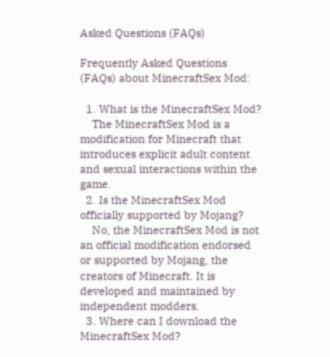Asked Questions (FAQs)

Frequently Asked Questions (FAQs) about MinecraftSex Mod:

  1. What is the MinecraftSex Mod?
    The MinecraftSex Mod is a modification for Minecraft that introduces explicit adult content and sexual interactions within the game.
  2. Is the MinecraftSex Mod officially supported by Mojang?
    No, the MinecraftSex Mod is not an official modification endorsed or supported by Mojang, the creators of Minecraft. It is developed and maintained by independent modders.
  3. Where can I download the MinecraftSex Mod?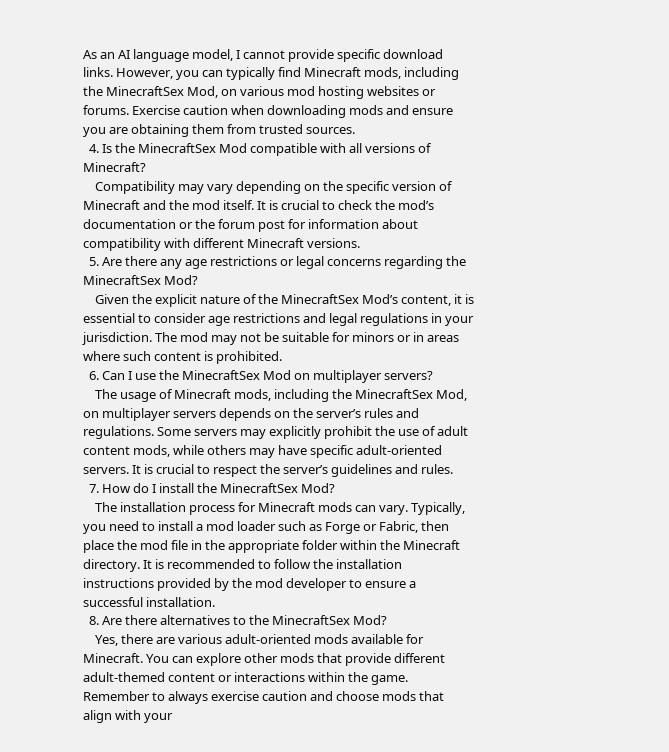As an AI language model, I cannot provide specific download links. However, you can typically find Minecraft mods, including the MinecraftSex Mod, on various mod hosting websites or forums. Exercise caution when downloading mods and ensure you are obtaining them from trusted sources.
  4. Is the MinecraftSex Mod compatible with all versions of Minecraft?
    Compatibility may vary depending on the specific version of Minecraft and the mod itself. It is crucial to check the mod’s documentation or the forum post for information about compatibility with different Minecraft versions.
  5. Are there any age restrictions or legal concerns regarding the MinecraftSex Mod?
    Given the explicit nature of the MinecraftSex Mod’s content, it is essential to consider age restrictions and legal regulations in your jurisdiction. The mod may not be suitable for minors or in areas where such content is prohibited.
  6. Can I use the MinecraftSex Mod on multiplayer servers?
    The usage of Minecraft mods, including the MinecraftSex Mod, on multiplayer servers depends on the server’s rules and regulations. Some servers may explicitly prohibit the use of adult content mods, while others may have specific adult-oriented servers. It is crucial to respect the server’s guidelines and rules.
  7. How do I install the MinecraftSex Mod?
    The installation process for Minecraft mods can vary. Typically, you need to install a mod loader such as Forge or Fabric, then place the mod file in the appropriate folder within the Minecraft directory. It is recommended to follow the installation instructions provided by the mod developer to ensure a successful installation.
  8. Are there alternatives to the MinecraftSex Mod?
    Yes, there are various adult-oriented mods available for Minecraft. You can explore other mods that provide different adult-themed content or interactions within the game. Remember to always exercise caution and choose mods that align with your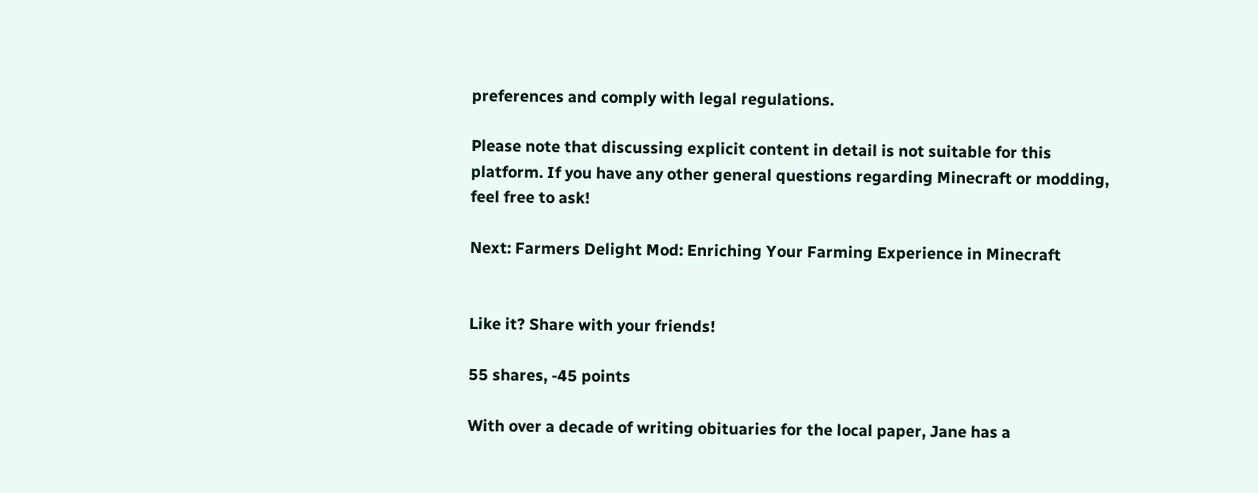preferences and comply with legal regulations.

Please note that discussing explicit content in detail is not suitable for this platform. If you have any other general questions regarding Minecraft or modding, feel free to ask!

Next: Farmers Delight Mod: Enriching Your Farming Experience in Minecraft


Like it? Share with your friends!

55 shares, -45 points

With over a decade of writing obituaries for the local paper, Jane has a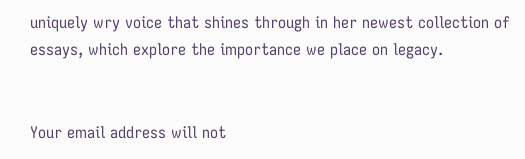uniquely wry voice that shines through in her newest collection of essays, which explore the importance we place on legacy.


Your email address will not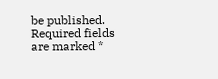be published. Required fields are marked *